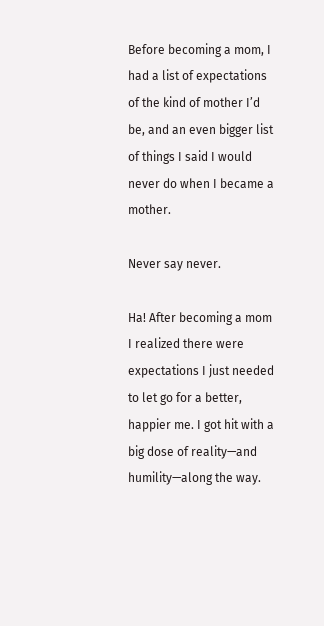Before becoming a mom, I had a list of expectations of the kind of mother I’d be, and an even bigger list of things I said I would never do when I became a mother.

Never say never.

Ha! After becoming a mom I realized there were expectations I just needed to let go for a better, happier me. I got hit with a big dose of reality—and humility—along the way.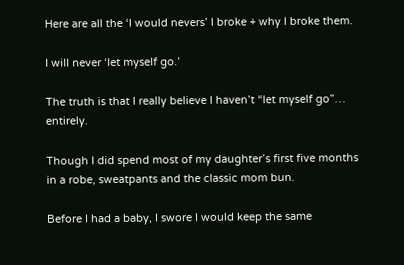Here are all the ‘I would nevers’ I broke + why I broke them.

I will never ‘let myself go.’

The truth is that I really believe I haven’t “let myself go”… entirely.

Though I did spend most of my daughter’s first five months in a robe, sweatpants and the classic mom bun.

Before I had a baby, I swore I would keep the same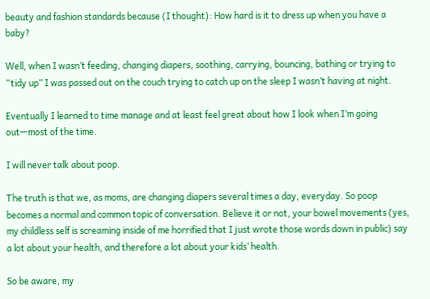beauty and fashion standards because (I thought): How hard is it to dress up when you have a baby?

Well, when I wasn’t feeding, changing diapers, soothing, carrying, bouncing, bathing or trying to “tidy up” I was passed out on the couch trying to catch up on the sleep I wasn’t having at night.

Eventually I learned to time manage and at least feel great about how I look when I’m going out—most of the time.

I will never talk about poop.

The truth is that we, as moms, are changing diapers several times a day, everyday. So poop becomes a normal and common topic of conversation. Believe it or not, your bowel movements (yes, my childless self is screaming inside of me horrified that I just wrote those words down in public) say a lot about your health, and therefore a lot about your kids’ health.

So be aware, my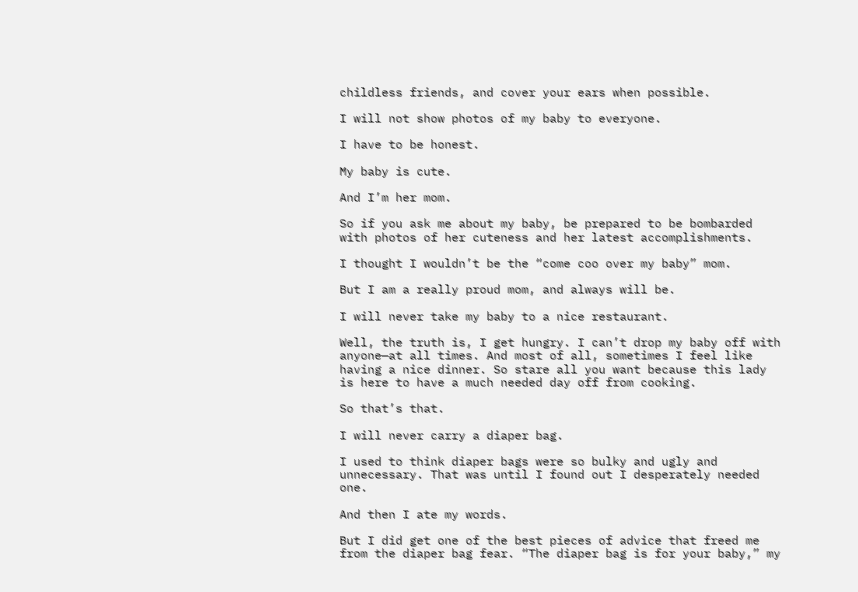childless friends, and cover your ears when possible.

I will not show photos of my baby to everyone.

I have to be honest.

My baby is cute.

And I’m her mom.

So if you ask me about my baby, be prepared to be bombarded with photos of her cuteness and her latest accomplishments.

I thought I wouldn’t be the “come coo over my baby” mom.

But I am a really proud mom, and always will be.

I will never take my baby to a nice restaurant.

Well, the truth is, I get hungry. I can’t drop my baby off with anyone—at all times. And most of all, sometimes I feel like having a nice dinner. So stare all you want because this lady is here to have a much needed day off from cooking.

So that’s that.

I will never carry a diaper bag.

I used to think diaper bags were so bulky and ugly and unnecessary. That was until I found out I desperately needed one.

And then I ate my words.

But I did get one of the best pieces of advice that freed me from the diaper bag fear. “The diaper bag is for your baby,” my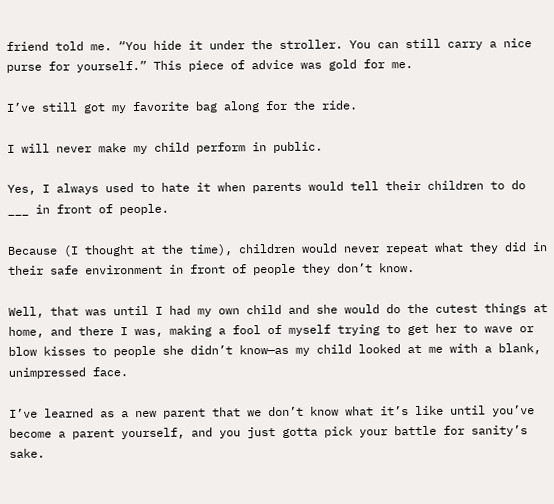friend told me. “You hide it under the stroller. You can still carry a nice purse for yourself.” This piece of advice was gold for me.

I’ve still got my favorite bag along for the ride.

I will never make my child perform in public.

Yes, I always used to hate it when parents would tell their children to do ___ in front of people.

Because (I thought at the time), children would never repeat what they did in their safe environment in front of people they don’t know.

Well, that was until I had my own child and she would do the cutest things at home, and there I was, making a fool of myself trying to get her to wave or blow kisses to people she didn’t know—as my child looked at me with a blank, unimpressed face.

I’ve learned as a new parent that we don’t know what it’s like until you’ve become a parent yourself, and you just gotta pick your battle for sanity’s sake.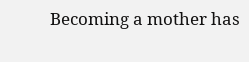Becoming a mother has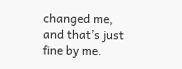changed me, and that’s just fine by me.